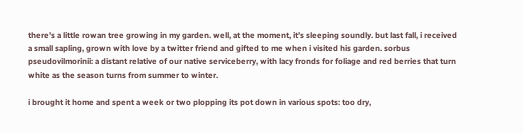there’s a little rowan tree growing in my garden. well, at the moment, it’s sleeping soundly. but last fall, i received a small sapling, grown with love by a twitter friend and gifted to me when i visited his garden. sorbus pseudovilmorinii: a distant relative of our native serviceberry, with lacy fronds for foliage and red berries that turn white as the season turns from summer to winter.

i brought it home and spent a week or two plopping its pot down in various spots: too dry,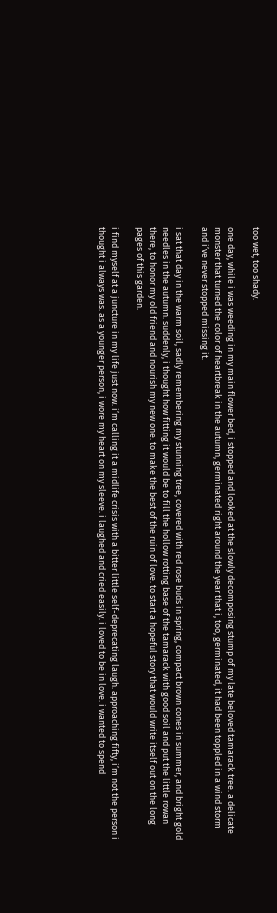too wet, too shady.

one day, while i was weeding in my main flower bed, i stopped and looked at the slowly decomposing stump of my late beloved tamarack tree. a delicate monster that turned the color of heartbreak in the autumn, germinated right around the year that i, too, germinated, it had been toppled in a wind storm and i’ve never stopped missing it.

i sat that day in the warm soil, sadly remembering my stunning tree, covered with red rose buds in spring, compact brown cones in summer, and bright gold needles in the autumn. suddenly, i thought how fitting it would be to fill the hollow rotting base of the tamarack with good soil and put the little rowan there, to honor my old friend and nourish my new one. to make the best of the ruin of love. to start a hopeful story that would write itself out on the long pages of this garden.

i find myself at a juncture in my life just now. i’m calling it a midlife crisis with a bitter little self-deprecating laugh. approaching fifty, i’m not the person i thought i always was. as a younger person, i wore my heart on my sleeve. i laughed and cried easily. i loved to be in love. i wanted to spend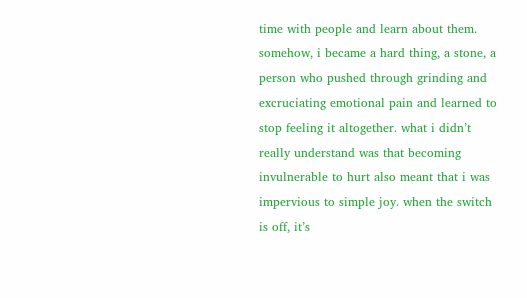time with people and learn about them. somehow, i became a hard thing, a stone, a person who pushed through grinding and excruciating emotional pain and learned to stop feeling it altogether. what i didn’t really understand was that becoming invulnerable to hurt also meant that i was impervious to simple joy. when the switch is off, it’s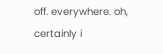off. everywhere. oh, certainly i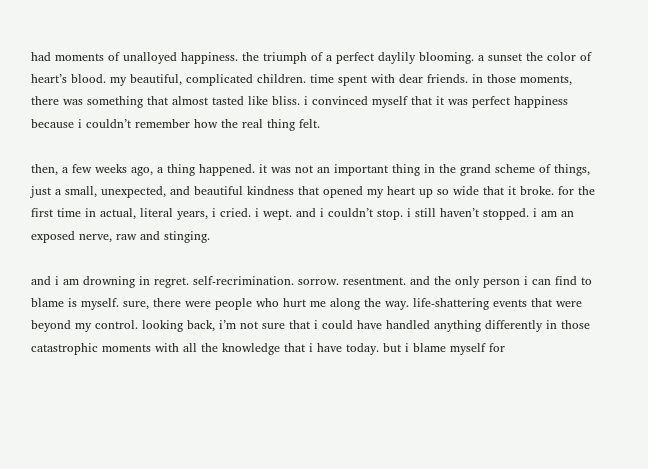had moments of unalloyed happiness. the triumph of a perfect daylily blooming. a sunset the color of heart’s blood. my beautiful, complicated children. time spent with dear friends. in those moments, there was something that almost tasted like bliss. i convinced myself that it was perfect happiness because i couldn’t remember how the real thing felt.

then, a few weeks ago, a thing happened. it was not an important thing in the grand scheme of things, just a small, unexpected, and beautiful kindness that opened my heart up so wide that it broke. for the first time in actual, literal years, i cried. i wept. and i couldn’t stop. i still haven’t stopped. i am an exposed nerve, raw and stinging.

and i am drowning in regret. self-recrimination. sorrow. resentment. and the only person i can find to blame is myself. sure, there were people who hurt me along the way. life-shattering events that were beyond my control. looking back, i’m not sure that i could have handled anything differently in those catastrophic moments with all the knowledge that i have today. but i blame myself for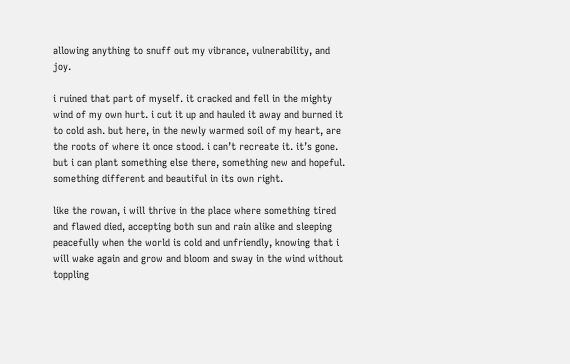allowing anything to snuff out my vibrance, vulnerability, and joy.

i ruined that part of myself. it cracked and fell in the mighty wind of my own hurt. i cut it up and hauled it away and burned it to cold ash. but here, in the newly warmed soil of my heart, are the roots of where it once stood. i can’t recreate it. it’s gone. but i can plant something else there, something new and hopeful. something different and beautiful in its own right.

like the rowan, i will thrive in the place where something tired and flawed died, accepting both sun and rain alike and sleeping peacefully when the world is cold and unfriendly, knowing that i will wake again and grow and bloom and sway in the wind without toppling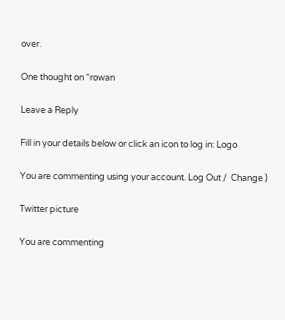over.

One thought on “rowan

Leave a Reply

Fill in your details below or click an icon to log in: Logo

You are commenting using your account. Log Out /  Change )

Twitter picture

You are commenting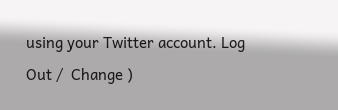using your Twitter account. Log Out /  Change )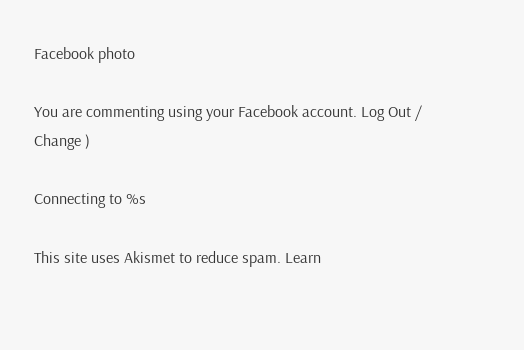Facebook photo

You are commenting using your Facebook account. Log Out /  Change )

Connecting to %s

This site uses Akismet to reduce spam. Learn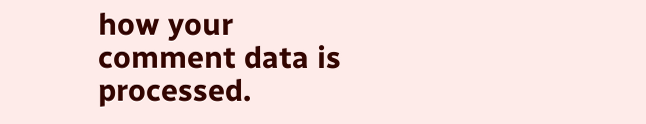how your comment data is processed.